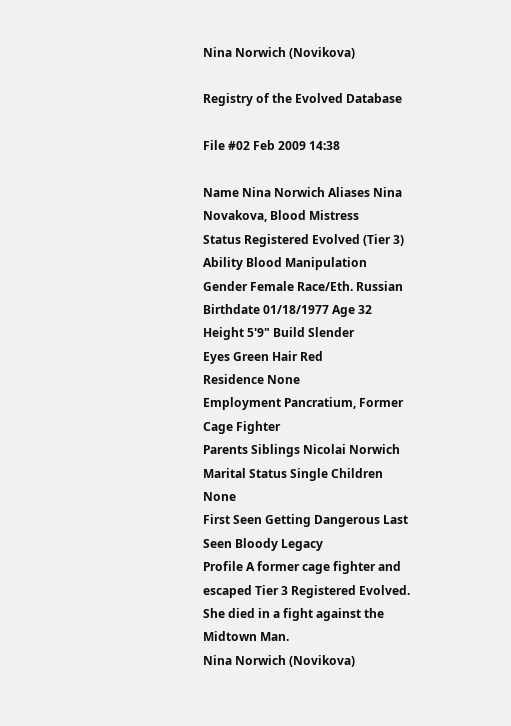Nina Norwich (Novikova)

Registry of the Evolved Database

File #02 Feb 2009 14:38

Name Nina Norwich Aliases Nina Novakova, Blood Mistress
Status Registered Evolved (Tier 3) Ability Blood Manipulation
Gender Female Race/Eth. Russian
Birthdate 01/18/1977 Age 32
Height 5'9" Build Slender
Eyes Green Hair Red
Residence None
Employment Pancratium, Former Cage Fighter
Parents Siblings Nicolai Norwich
Marital Status Single Children None
First Seen Getting Dangerous Last Seen Bloody Legacy
Profile A former cage fighter and escaped Tier 3 Registered Evolved. She died in a fight against the Midtown Man.
Nina Norwich (Novikova)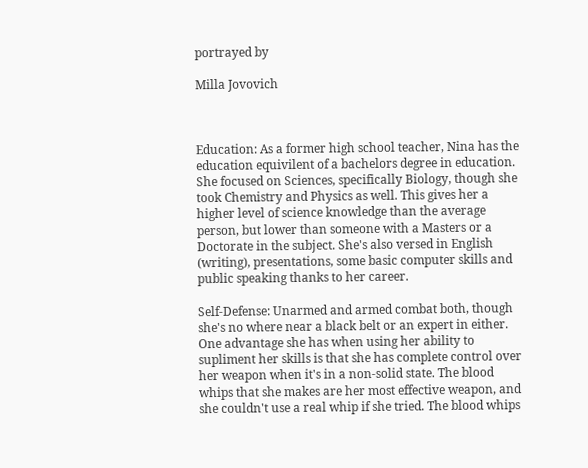portrayed by

Milla Jovovich



Education: As a former high school teacher, Nina has the education equivilent of a bachelors degree in education. She focused on Sciences, specifically Biology, though she took Chemistry and Physics as well. This gives her a higher level of science knowledge than the average person, but lower than someone with a Masters or a Doctorate in the subject. She's also versed in English (writing), presentations, some basic computer skills and public speaking thanks to her career.

Self-Defense: Unarmed and armed combat both, though she's no where near a black belt or an expert in either. One advantage she has when using her ability to supliment her skills is that she has complete control over her weapon when it's in a non-solid state. The blood whips that she makes are her most effective weapon, and she couldn't use a real whip if she tried. The blood whips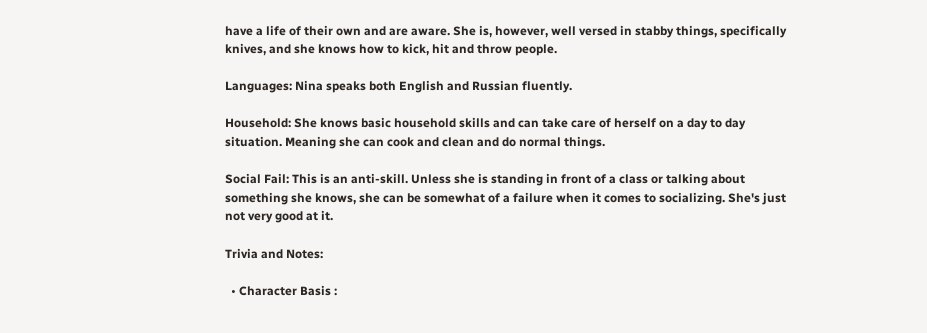have a life of their own and are aware. She is, however, well versed in stabby things, specifically knives, and she knows how to kick, hit and throw people.

Languages: Nina speaks both English and Russian fluently.

Household: She knows basic household skills and can take care of herself on a day to day situation. Meaning she can cook and clean and do normal things.

Social Fail: This is an anti-skill. Unless she is standing in front of a class or talking about something she knows, she can be somewhat of a failure when it comes to socializing. She's just not very good at it.

Trivia and Notes:

  • Character Basis :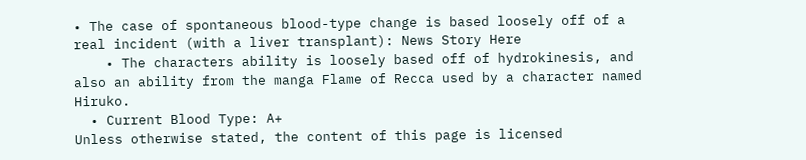• The case of spontaneous blood-type change is based loosely off of a real incident (with a liver transplant): News Story Here
    • The characters ability is loosely based off of hydrokinesis, and also an ability from the manga Flame of Recca used by a character named Hiruko.
  • Current Blood Type: A+
Unless otherwise stated, the content of this page is licensed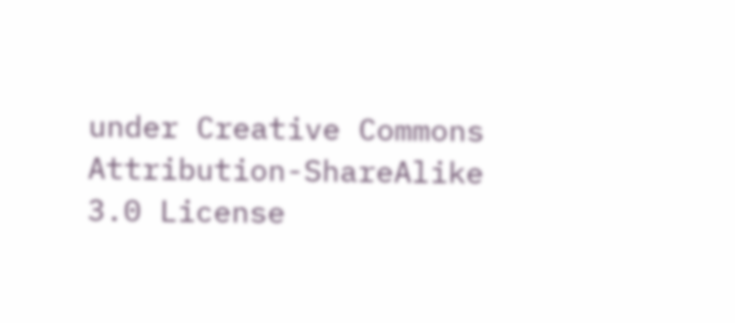under Creative Commons Attribution-ShareAlike 3.0 License